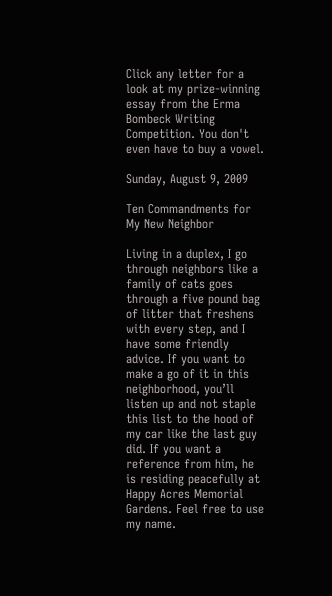Click any letter for a look at my prize-winning essay from the Erma Bombeck Writing Competition. You don't even have to buy a vowel.

Sunday, August 9, 2009

Ten Commandments for My New Neighbor

Living in a duplex, I go through neighbors like a family of cats goes through a five pound bag of litter that freshens with every step, and I have some friendly advice. If you want to make a go of it in this neighborhood, you’ll listen up and not staple this list to the hood of my car like the last guy did. If you want a reference from him, he is residing peacefully at Happy Acres Memorial Gardens. Feel free to use my name.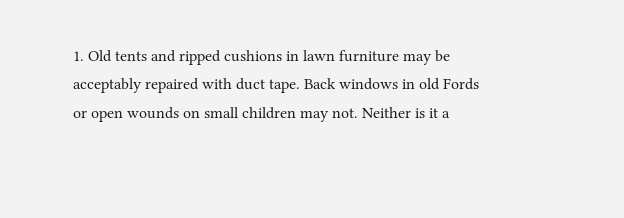1. Old tents and ripped cushions in lawn furniture may be acceptably repaired with duct tape. Back windows in old Fords or open wounds on small children may not. Neither is it a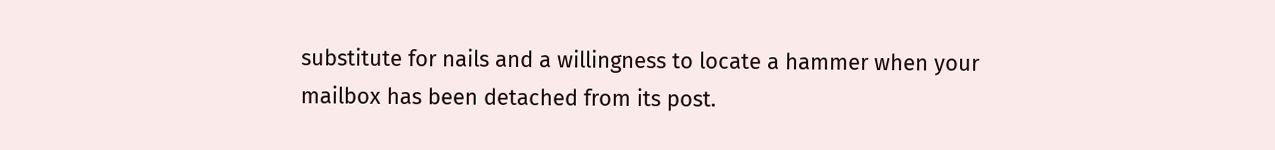substitute for nails and a willingness to locate a hammer when your mailbox has been detached from its post.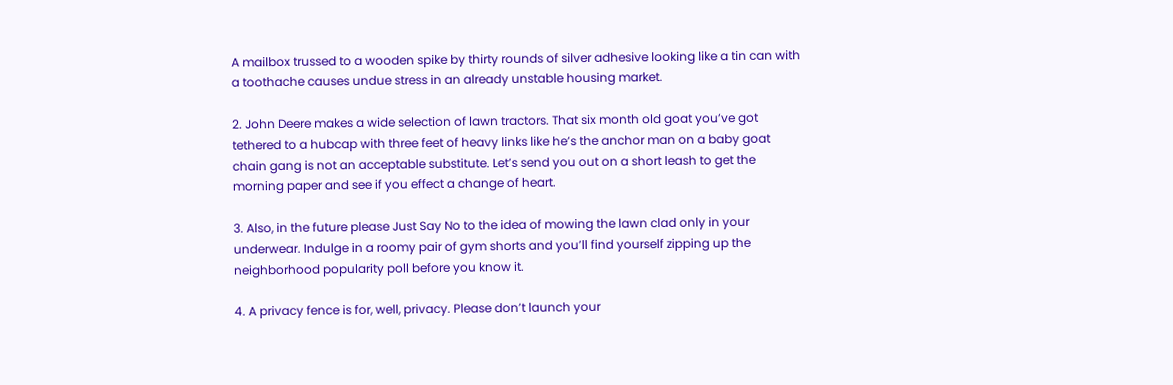A mailbox trussed to a wooden spike by thirty rounds of silver adhesive looking like a tin can with a toothache causes undue stress in an already unstable housing market.

2. John Deere makes a wide selection of lawn tractors. That six month old goat you’ve got tethered to a hubcap with three feet of heavy links like he’s the anchor man on a baby goat chain gang is not an acceptable substitute. Let’s send you out on a short leash to get the morning paper and see if you effect a change of heart.

3. Also, in the future please Just Say No to the idea of mowing the lawn clad only in your underwear. Indulge in a roomy pair of gym shorts and you’ll find yourself zipping up the neighborhood popularity poll before you know it.

4. A privacy fence is for, well, privacy. Please don’t launch your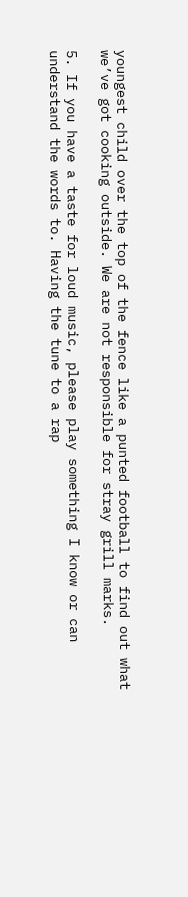youngest child over the top of the fence like a punted football to find out what we’ve got cooking outside. We are not responsible for stray grill marks.

5. If you have a taste for loud music, please play something I know or can understand the words to. Having the tune to a rap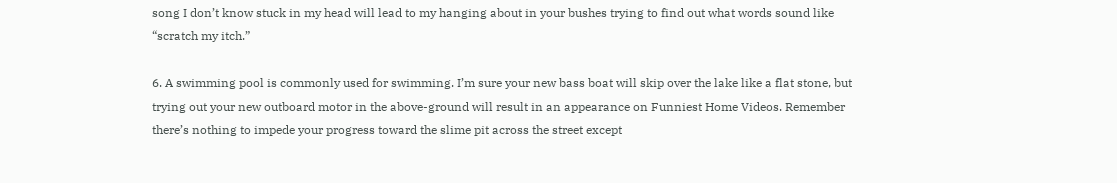song I don’t know stuck in my head will lead to my hanging about in your bushes trying to find out what words sound like “scratch my itch.”

6. A swimming pool is commonly used for swimming. I’m sure your new bass boat will skip over the lake like a flat stone, but trying out your new outboard motor in the above-ground will result in an appearance on Funniest Home Videos. Remember there’s nothing to impede your progress toward the slime pit across the street except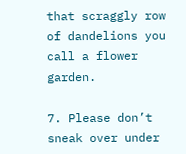that scraggly row of dandelions you call a flower garden.

7. Please don’t sneak over under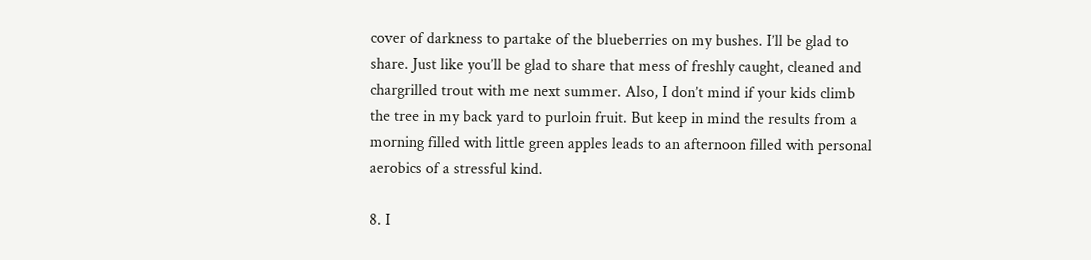cover of darkness to partake of the blueberries on my bushes. I’ll be glad to share. Just like you’ll be glad to share that mess of freshly caught, cleaned and chargrilled trout with me next summer. Also, I don’t mind if your kids climb the tree in my back yard to purloin fruit. But keep in mind the results from a morning filled with little green apples leads to an afternoon filled with personal aerobics of a stressful kind.

8. I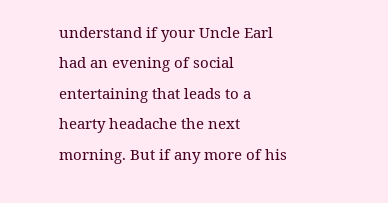understand if your Uncle Earl had an evening of social entertaining that leads to a hearty headache the next morning. But if any more of his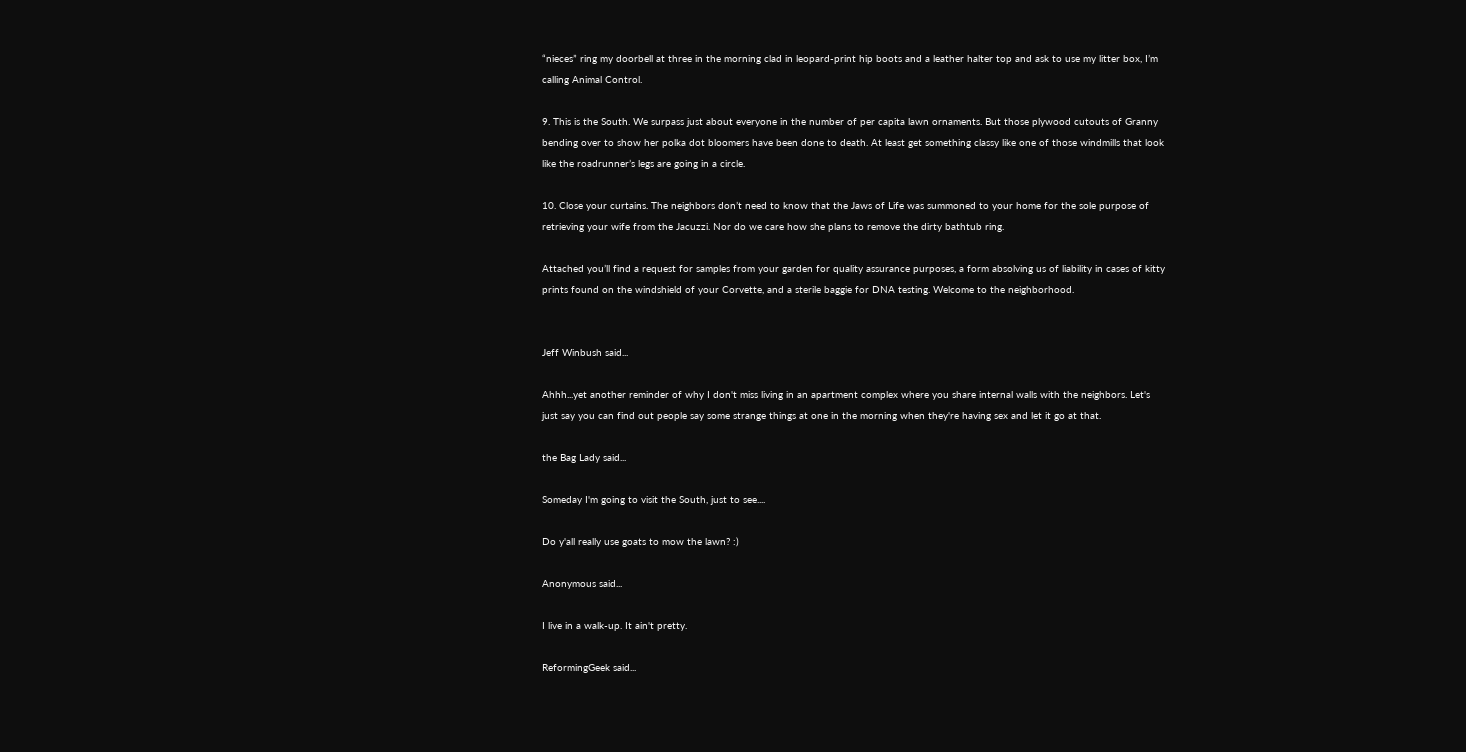“nieces” ring my doorbell at three in the morning clad in leopard-print hip boots and a leather halter top and ask to use my litter box, I’m calling Animal Control.

9. This is the South. We surpass just about everyone in the number of per capita lawn ornaments. But those plywood cutouts of Granny bending over to show her polka dot bloomers have been done to death. At least get something classy like one of those windmills that look like the roadrunner’s legs are going in a circle.

10. Close your curtains. The neighbors don’t need to know that the Jaws of Life was summoned to your home for the sole purpose of retrieving your wife from the Jacuzzi. Nor do we care how she plans to remove the dirty bathtub ring.

Attached you’ll find a request for samples from your garden for quality assurance purposes, a form absolving us of liability in cases of kitty prints found on the windshield of your Corvette, and a sterile baggie for DNA testing. Welcome to the neighborhood.


Jeff Winbush said...

Ahhh...yet another reminder of why I don't miss living in an apartment complex where you share internal walls with the neighbors. Let's just say you can find out people say some strange things at one in the morning when they're having sex and let it go at that.

the Bag Lady said...

Someday I'm going to visit the South, just to see....

Do y'all really use goats to mow the lawn? :)

Anonymous said...

I live in a walk-up. It ain't pretty.

ReformingGeek said...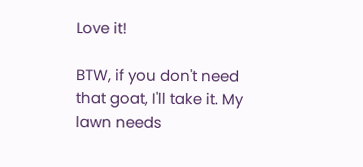Love it!

BTW, if you don't need that goat, I'll take it. My lawn needs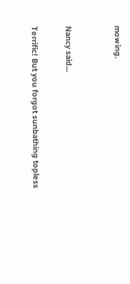mowing.


Nancy said...

Terrific! But you forgot sunbathing topless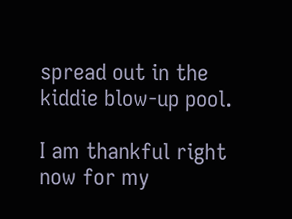spread out in the kiddie blow-up pool.

I am thankful right now for my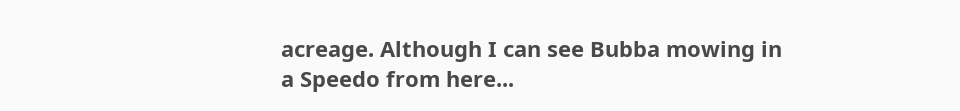acreage. Although I can see Bubba mowing in a Speedo from here...